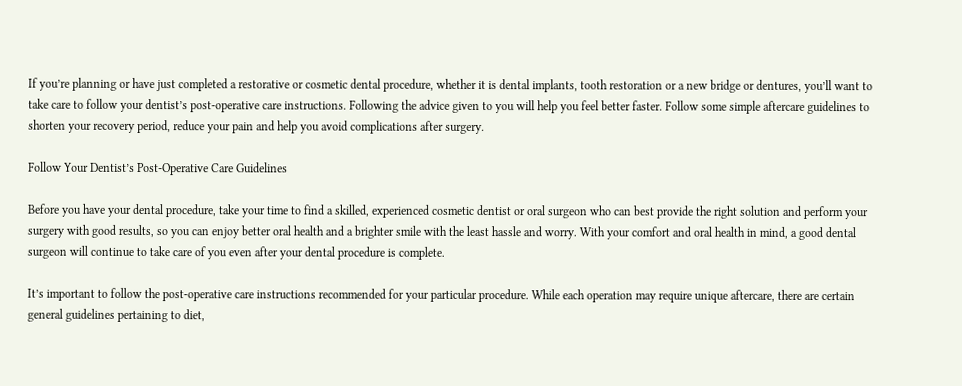If you’re planning or have just completed a restorative or cosmetic dental procedure, whether it is dental implants, tooth restoration or a new bridge or dentures, you’ll want to take care to follow your dentist’s post-operative care instructions. Following the advice given to you will help you feel better faster. Follow some simple aftercare guidelines to shorten your recovery period, reduce your pain and help you avoid complications after surgery.

Follow Your Dentist’s Post-Operative Care Guidelines

Before you have your dental procedure, take your time to find a skilled, experienced cosmetic dentist or oral surgeon who can best provide the right solution and perform your surgery with good results, so you can enjoy better oral health and a brighter smile with the least hassle and worry. With your comfort and oral health in mind, a good dental surgeon will continue to take care of you even after your dental procedure is complete.

It’s important to follow the post-operative care instructions recommended for your particular procedure. While each operation may require unique aftercare, there are certain general guidelines pertaining to diet,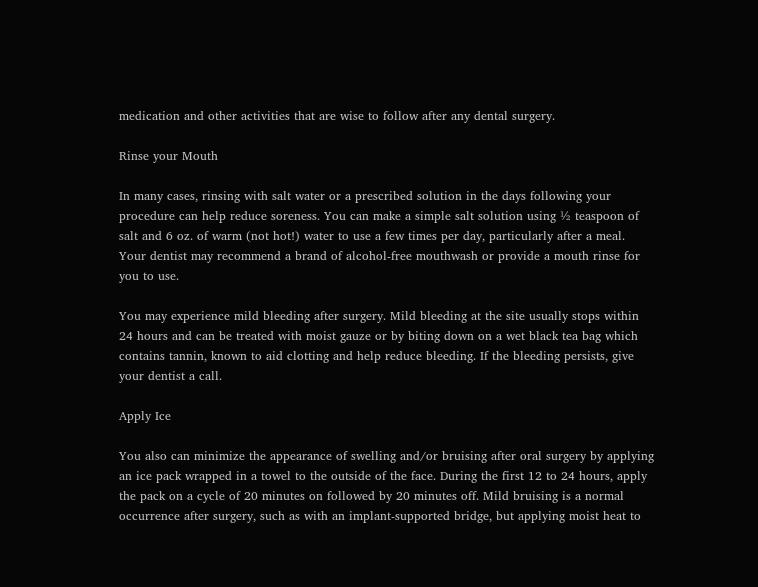medication and other activities that are wise to follow after any dental surgery.

Rinse your Mouth

In many cases, rinsing with salt water or a prescribed solution in the days following your procedure can help reduce soreness. You can make a simple salt solution using ½ teaspoon of salt and 6 oz. of warm (not hot!) water to use a few times per day, particularly after a meal. Your dentist may recommend a brand of alcohol-free mouthwash or provide a mouth rinse for you to use.

You may experience mild bleeding after surgery. Mild bleeding at the site usually stops within 24 hours and can be treated with moist gauze or by biting down on a wet black tea bag which contains tannin, known to aid clotting and help reduce bleeding. If the bleeding persists, give your dentist a call.

Apply Ice

You also can minimize the appearance of swelling and/or bruising after oral surgery by applying an ice pack wrapped in a towel to the outside of the face. During the first 12 to 24 hours, apply the pack on a cycle of 20 minutes on followed by 20 minutes off. Mild bruising is a normal occurrence after surgery, such as with an implant-supported bridge, but applying moist heat to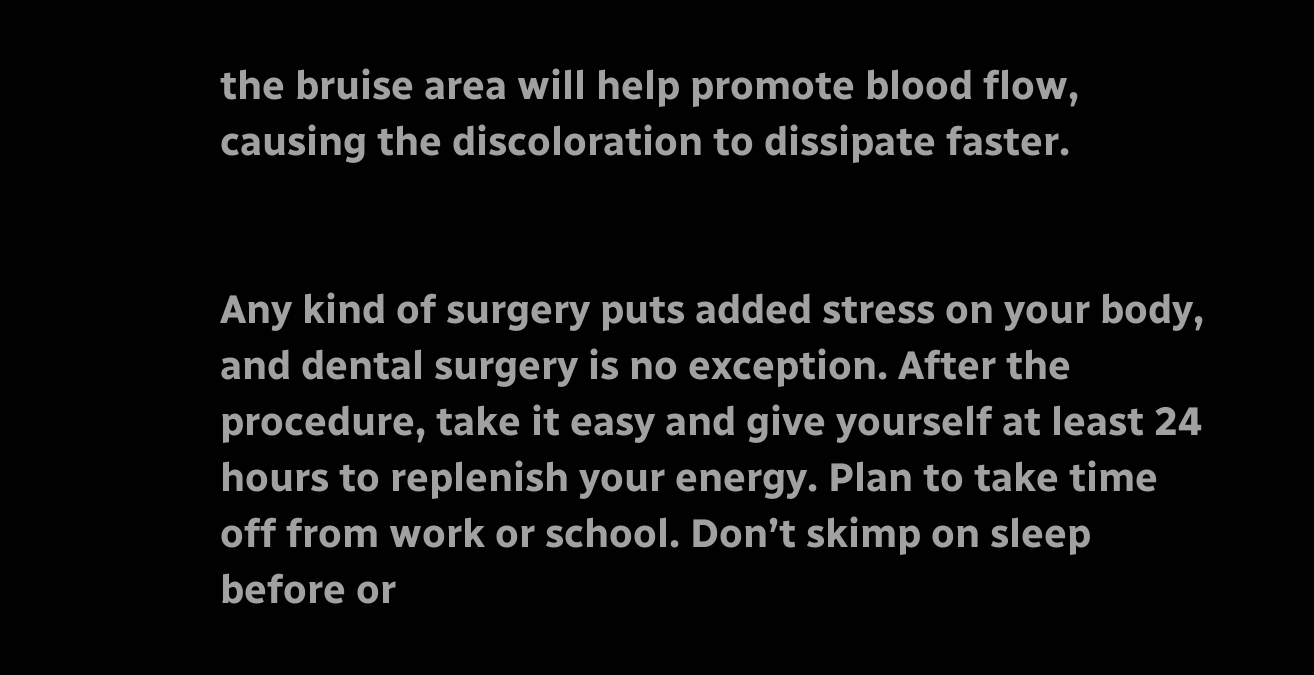the bruise area will help promote blood flow, causing the discoloration to dissipate faster.


Any kind of surgery puts added stress on your body, and dental surgery is no exception. After the procedure, take it easy and give yourself at least 24 hours to replenish your energy. Plan to take time off from work or school. Don’t skimp on sleep before or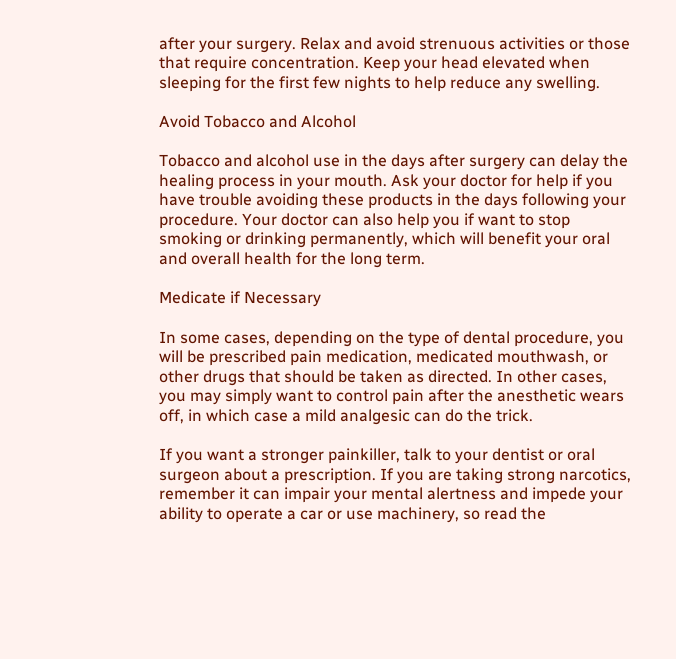after your surgery. Relax and avoid strenuous activities or those that require concentration. Keep your head elevated when sleeping for the first few nights to help reduce any swelling.

Avoid Tobacco and Alcohol

Tobacco and alcohol use in the days after surgery can delay the healing process in your mouth. Ask your doctor for help if you have trouble avoiding these products in the days following your procedure. Your doctor can also help you if want to stop smoking or drinking permanently, which will benefit your oral and overall health for the long term.

Medicate if Necessary

In some cases, depending on the type of dental procedure, you will be prescribed pain medication, medicated mouthwash, or other drugs that should be taken as directed. In other cases, you may simply want to control pain after the anesthetic wears off, in which case a mild analgesic can do the trick.

If you want a stronger painkiller, talk to your dentist or oral surgeon about a prescription. If you are taking strong narcotics, remember it can impair your mental alertness and impede your ability to operate a car or use machinery, so read the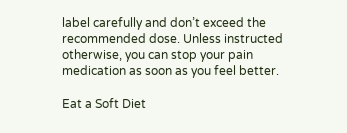label carefully and don’t exceed the recommended dose. Unless instructed otherwise, you can stop your pain medication as soon as you feel better.

Eat a Soft Diet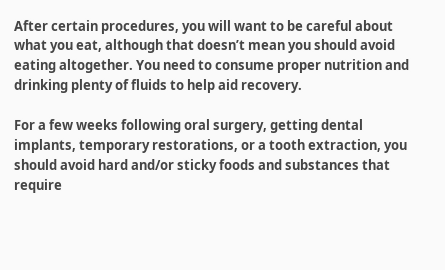After certain procedures, you will want to be careful about what you eat, although that doesn’t mean you should avoid eating altogether. You need to consume proper nutrition and drinking plenty of fluids to help aid recovery.

For a few weeks following oral surgery, getting dental implants, temporary restorations, or a tooth extraction, you should avoid hard and/or sticky foods and substances that require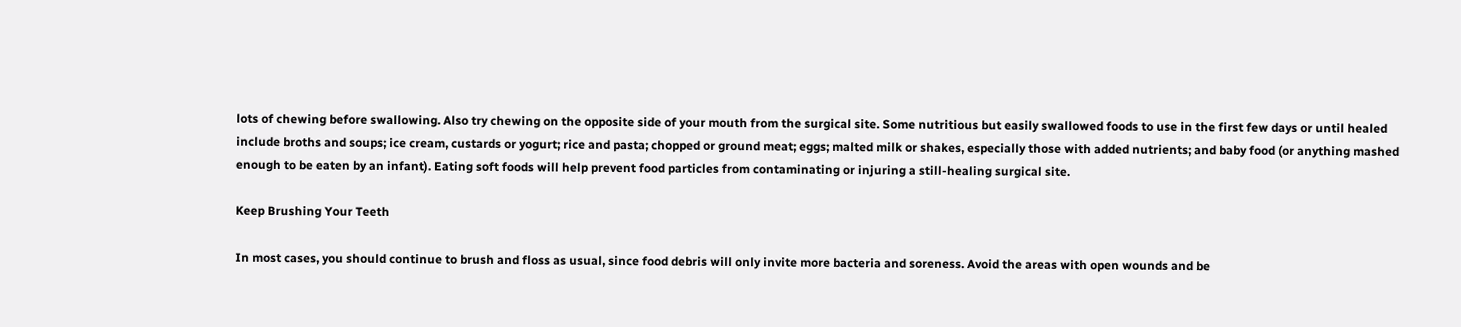lots of chewing before swallowing. Also try chewing on the opposite side of your mouth from the surgical site. Some nutritious but easily swallowed foods to use in the first few days or until healed include broths and soups; ice cream, custards or yogurt; rice and pasta; chopped or ground meat; eggs; malted milk or shakes, especially those with added nutrients; and baby food (or anything mashed enough to be eaten by an infant). Eating soft foods will help prevent food particles from contaminating or injuring a still-healing surgical site.

Keep Brushing Your Teeth

In most cases, you should continue to brush and floss as usual, since food debris will only invite more bacteria and soreness. Avoid the areas with open wounds and be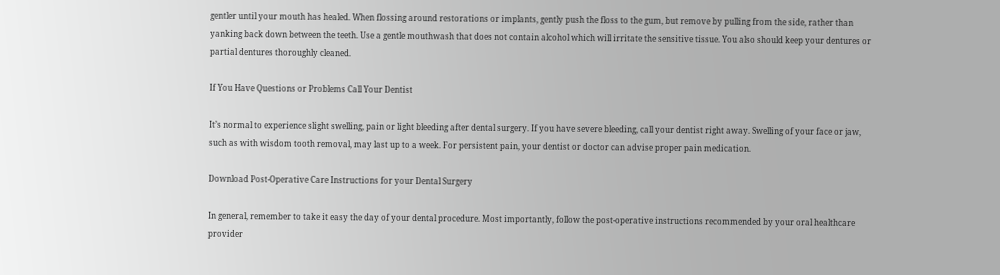gentler until your mouth has healed. When flossing around restorations or implants, gently push the floss to the gum, but remove by pulling from the side, rather than yanking back down between the teeth. Use a gentle mouthwash that does not contain alcohol which will irritate the sensitive tissue. You also should keep your dentures or partial dentures thoroughly cleaned.

If You Have Questions or Problems Call Your Dentist

It’s normal to experience slight swelling, pain or light bleeding after dental surgery. If you have severe bleeding, call your dentist right away. Swelling of your face or jaw, such as with wisdom tooth removal, may last up to a week. For persistent pain, your dentist or doctor can advise proper pain medication.

Download Post-Operative Care Instructions for your Dental Surgery

In general, remember to take it easy the day of your dental procedure. Most importantly, follow the post-operative instructions recommended by your oral healthcare provider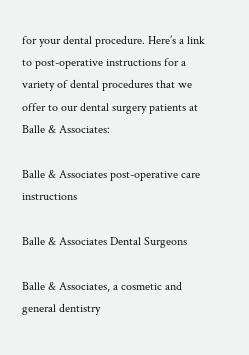for your dental procedure. Here’s a link to post-operative instructions for a variety of dental procedures that we offer to our dental surgery patients at Balle & Associates:

Balle & Associates post-operative care instructions

Balle & Associates Dental Surgeons

Balle & Associates, a cosmetic and general dentistry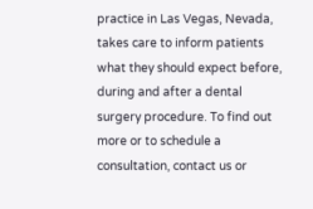practice in Las Vegas, Nevada, takes care to inform patients what they should expect before, during and after a dental surgery procedure. To find out more or to schedule a consultation, contact us or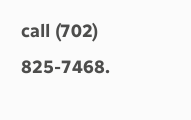call (702) 825-7468.